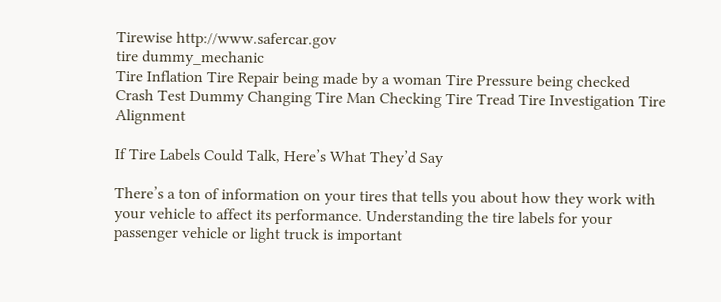Tirewise http://www.safercar.gov
tire dummy_mechanic
Tire Inflation Tire Repair being made by a woman Tire Pressure being checked Crash Test Dummy Changing Tire Man Checking Tire Tread Tire Investigation Tire Alignment

If Tire Labels Could Talk, Here’s What They’d Say

There’s a ton of information on your tires that tells you about how they work with your vehicle to affect its performance. Understanding the tire labels for your passenger vehicle or light truck is important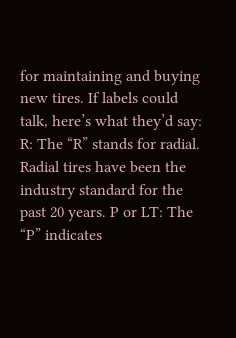for maintaining and buying new tires. If labels could talk, here’s what they’d say:
R: The “R” stands for radial. Radial tires have been the industry standard for the past 20 years. P or LT: The “P” indicates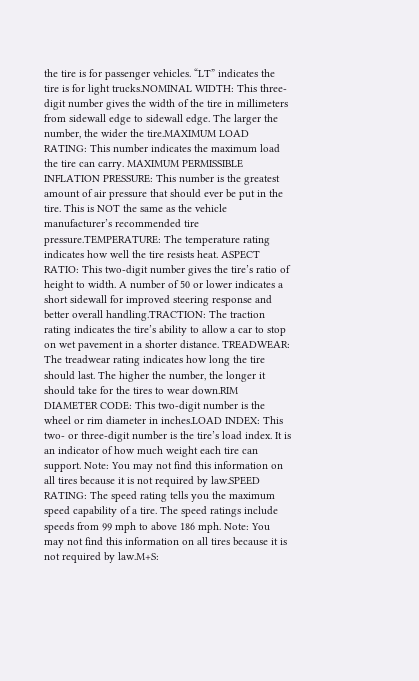the tire is for passenger vehicles. “LT” indicates the tire is for light trucks.NOMINAL WIDTH: This three-digit number gives the width of the tire in millimeters from sidewall edge to sidewall edge. The larger the number, the wider the tire.MAXIMUM LOAD RATING: This number indicates the maximum load the tire can carry. MAXIMUM PERMISSIBLE INFLATION PRESSURE: This number is the greatest amount of air pressure that should ever be put in the tire. This is NOT the same as the vehicle manufacturer’s recommended tire pressure.TEMPERATURE: The temperature rating indicates how well the tire resists heat. ASPECT RATIO: This two-digit number gives the tire’s ratio of height to width. A number of 50 or lower indicates a short sidewall for improved steering response and better overall handling.TRACTION: The traction rating indicates the tire’s ability to allow a car to stop on wet pavement in a shorter distance. TREADWEAR: The treadwear rating indicates how long the tire should last. The higher the number, the longer it should take for the tires to wear down.RIM DIAMETER CODE: This two-digit number is the wheel or rim diameter in inches.LOAD INDEX: This two- or three-digit number is the tire’s load index. It is an indicator of how much weight each tire can support. Note: You may not find this information on all tires because it is not required by law.SPEED RATING: The speed rating tells you the maximum speed capability of a tire. The speed ratings include speeds from 99 mph to above 186 mph. Note: You may not find this information on all tires because it is not required by law.M+S: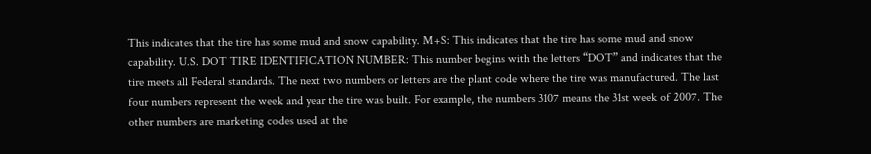This indicates that the tire has some mud and snow capability. M+S: This indicates that the tire has some mud and snow capability. U.S. DOT TIRE IDENTIFICATION NUMBER: This number begins with the letters “DOT” and indicates that the tire meets all Federal standards. The next two numbers or letters are the plant code where the tire was manufactured. The last four numbers represent the week and year the tire was built. For example, the numbers 3107 means the 31st week of 2007. The other numbers are marketing codes used at the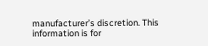manufacturer’s discretion. This information is for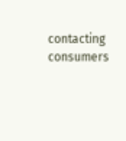contacting consumers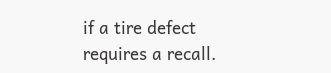if a tire defect requires a recall.